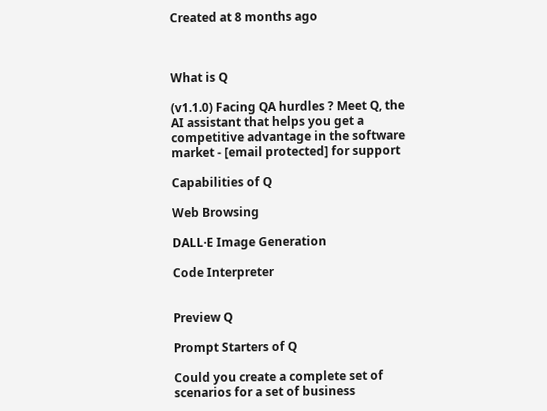Created at 8 months ago



What is Q

(v1.1.0) Facing QA hurdles ? Meet Q, the AI assistant that helps you get a competitive advantage in the software market - [email protected] for support

Capabilities of Q

Web Browsing

DALL·E Image Generation

Code Interpreter


Preview Q

Prompt Starters of Q

Could you create a complete set of scenarios for a set of business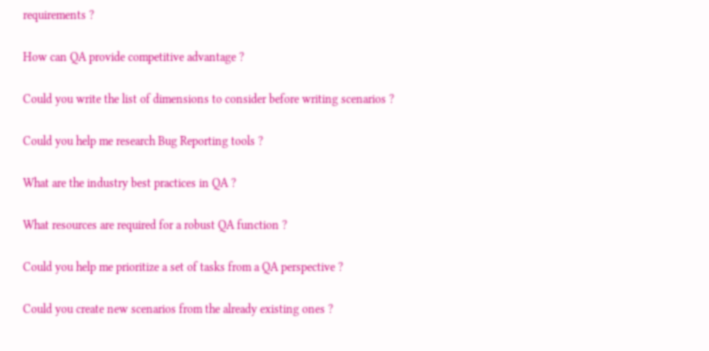requirements ?

How can QA provide competitive advantage ?

Could you write the list of dimensions to consider before writing scenarios ?

Could you help me research Bug Reporting tools ?

What are the industry best practices in QA ?

What resources are required for a robust QA function ?

Could you help me prioritize a set of tasks from a QA perspective ?

Could you create new scenarios from the already existing ones ?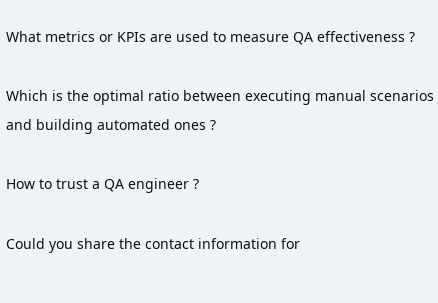What metrics or KPIs are used to measure QA effectiveness ?

Which is the optimal ratio between executing manual scenarios and building automated ones ?

How to trust a QA engineer ?

Could you share the contact information for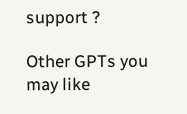support ?

Other GPTs you may like